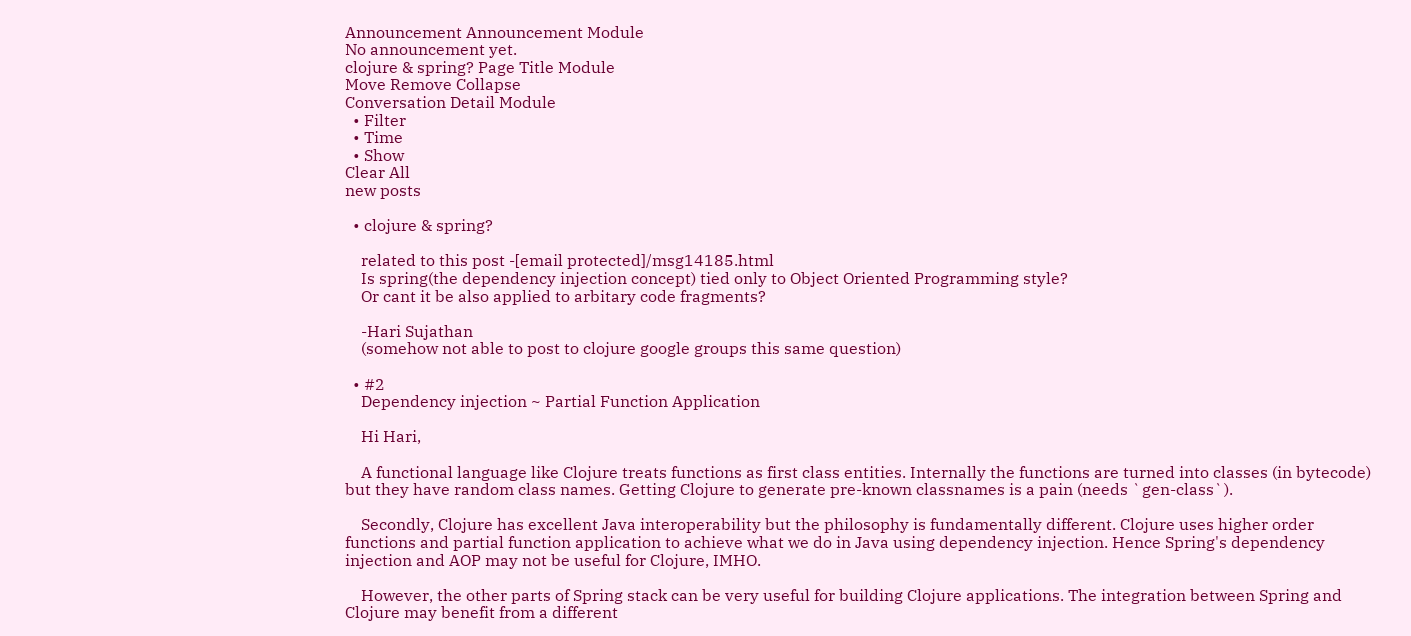Announcement Announcement Module
No announcement yet.
clojure & spring? Page Title Module
Move Remove Collapse
Conversation Detail Module
  • Filter
  • Time
  • Show
Clear All
new posts

  • clojure & spring?

    related to this post -[email protected]/msg14185.html
    Is spring(the dependency injection concept) tied only to Object Oriented Programming style?
    Or cant it be also applied to arbitary code fragments?

    -Hari Sujathan
    (somehow not able to post to clojure google groups this same question)

  • #2
    Dependency injection ~ Partial Function Application

    Hi Hari,

    A functional language like Clojure treats functions as first class entities. Internally the functions are turned into classes (in bytecode) but they have random class names. Getting Clojure to generate pre-known classnames is a pain (needs `gen-class`).

    Secondly, Clojure has excellent Java interoperability but the philosophy is fundamentally different. Clojure uses higher order functions and partial function application to achieve what we do in Java using dependency injection. Hence Spring's dependency injection and AOP may not be useful for Clojure, IMHO.

    However, the other parts of Spring stack can be very useful for building Clojure applications. The integration between Spring and Clojure may benefit from a different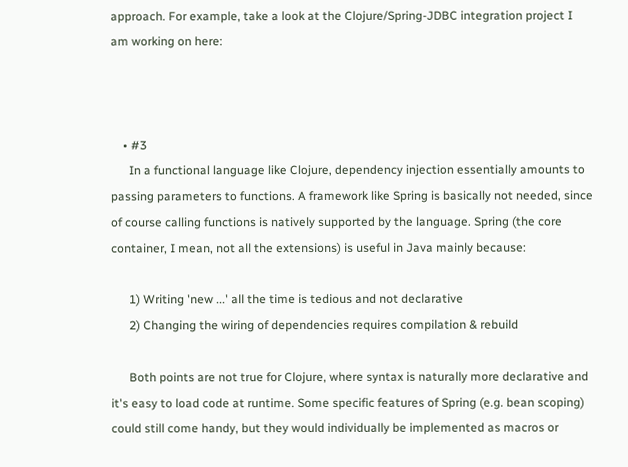approach. For example, take a look at the Clojure/Spring-JDBC integration project I am working on here:



    • #3
      In a functional language like Clojure, dependency injection essentially amounts to passing parameters to functions. A framework like Spring is basically not needed, since of course calling functions is natively supported by the language. Spring (the core container, I mean, not all the extensions) is useful in Java mainly because:

      1) Writing 'new ...' all the time is tedious and not declarative
      2) Changing the wiring of dependencies requires compilation & rebuild

      Both points are not true for Clojure, where syntax is naturally more declarative and it's easy to load code at runtime. Some specific features of Spring (e.g. bean scoping) could still come handy, but they would individually be implemented as macros or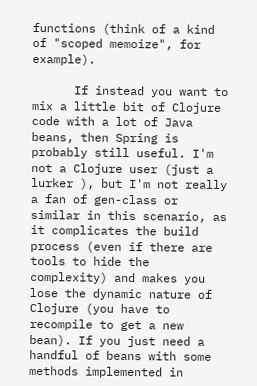functions (think of a kind of "scoped memoize", for example).

      If instead you want to mix a little bit of Clojure code with a lot of Java beans, then Spring is probably still useful. I'm not a Clojure user (just a lurker ), but I'm not really a fan of gen-class or similar in this scenario, as it complicates the build process (even if there are tools to hide the complexity) and makes you lose the dynamic nature of Clojure (you have to recompile to get a new bean). If you just need a handful of beans with some methods implemented in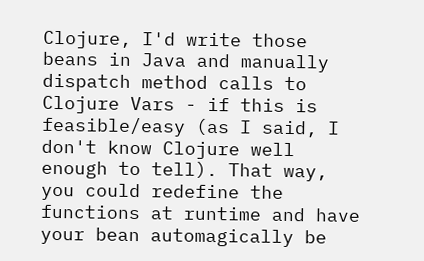Clojure, I'd write those beans in Java and manually dispatch method calls to Clojure Vars - if this is feasible/easy (as I said, I don't know Clojure well enough to tell). That way, you could redefine the functions at runtime and have your bean automagically be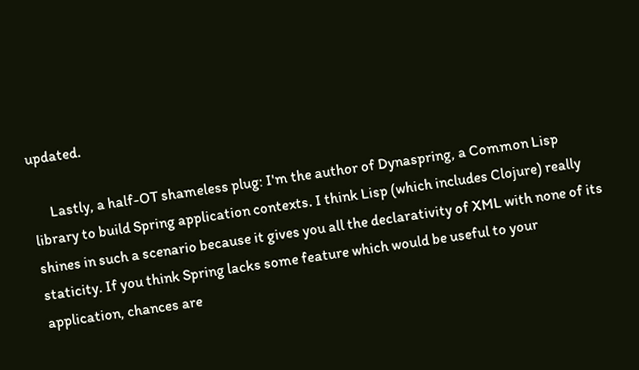updated.

      Lastly, a half-OT shameless plug: I'm the author of Dynaspring, a Common Lisp library to build Spring application contexts. I think Lisp (which includes Clojure) really shines in such a scenario because it gives you all the declarativity of XML with none of its staticity. If you think Spring lacks some feature which would be useful to your application, chances are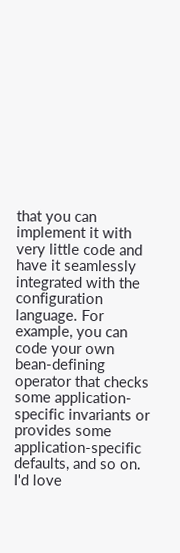that you can implement it with very little code and have it seamlessly integrated with the configuration language. For example, you can code your own bean-defining operator that checks some application-specific invariants or provides some application-specific defaults, and so on. I'd love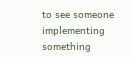to see someone implementing something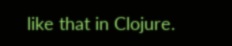like that in Clojure.